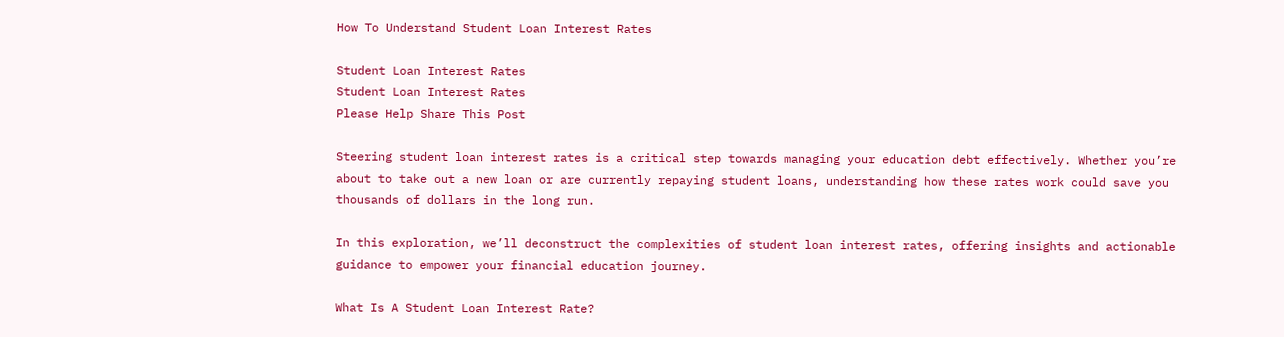How To Understand Student Loan Interest Rates

Student Loan Interest Rates
Student Loan Interest Rates
Please Help Share This Post

Steering student loan interest rates is a critical step towards managing your education debt effectively. Whether you’re about to take out a new loan or are currently repaying student loans, understanding how these rates work could save you thousands of dollars in the long run.

In this exploration, we’ll deconstruct the complexities of student loan interest rates, offering insights and actionable guidance to empower your financial education journey.

What Is A Student Loan Interest Rate?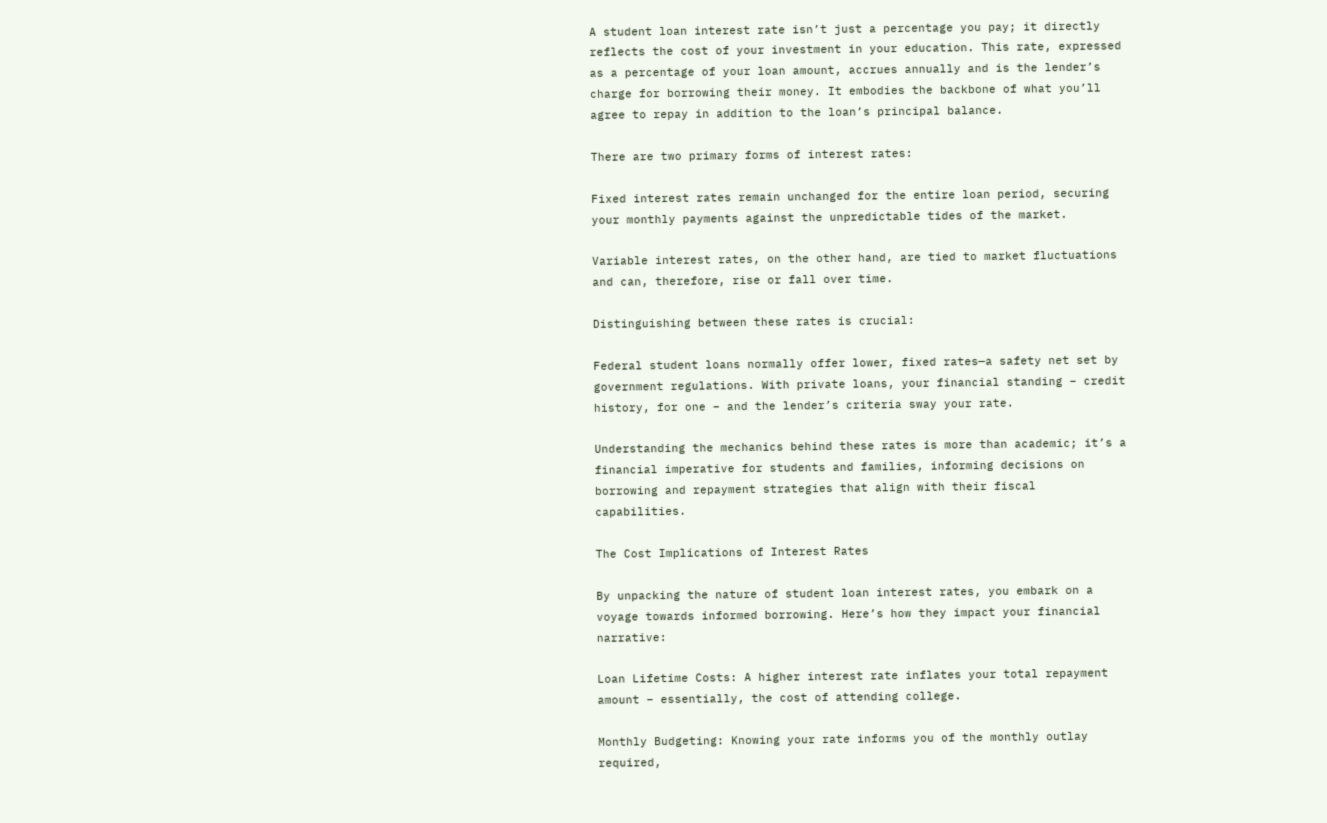A student loan interest rate isn’t just a percentage you pay; it directly reflects the cost of your investment in your education. This rate, expressed as a percentage of your loan amount, accrues annually and is the lender’s charge for borrowing their money. It embodies the backbone of what you’ll agree to repay in addition to the loan’s principal balance.

There are two primary forms of interest rates:

Fixed interest rates remain unchanged for the entire loan period, securing your monthly payments against the unpredictable tides of the market.

Variable interest rates, on the other hand, are tied to market fluctuations and can, therefore, rise or fall over time.

Distinguishing between these rates is crucial:

Federal student loans normally offer lower, fixed rates—a safety net set by government regulations. With private loans, your financial standing – credit history, for one – and the lender’s criteria sway your rate.

Understanding the mechanics behind these rates is more than academic; it’s a financial imperative for students and families, informing decisions on borrowing and repayment strategies that align with their fiscal capabilities.

The Cost Implications of Interest Rates

By unpacking the nature of student loan interest rates, you embark on a voyage towards informed borrowing. Here’s how they impact your financial narrative:

Loan Lifetime Costs: A higher interest rate inflates your total repayment amount – essentially, the cost of attending college.

Monthly Budgeting: Knowing your rate informs you of the monthly outlay required,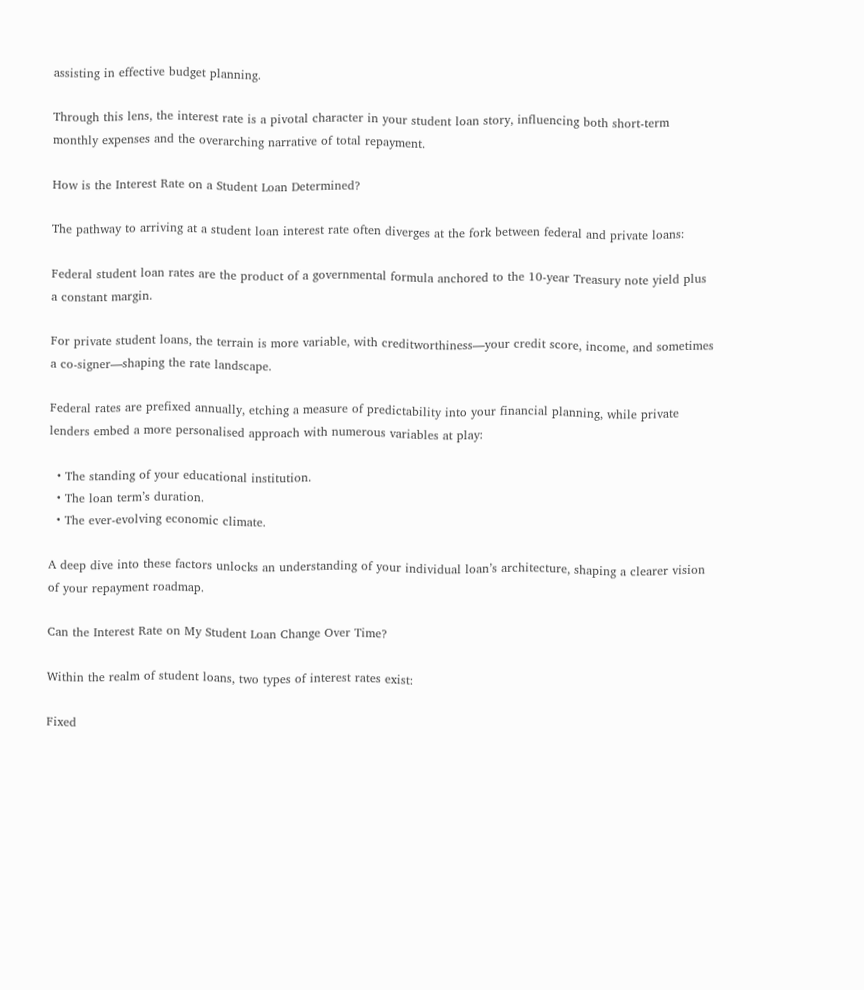assisting in effective budget planning.

Through this lens, the interest rate is a pivotal character in your student loan story, influencing both short-term monthly expenses and the overarching narrative of total repayment.

How is the Interest Rate on a Student Loan Determined?

The pathway to arriving at a student loan interest rate often diverges at the fork between federal and private loans:

Federal student loan rates are the product of a governmental formula anchored to the 10-year Treasury note yield plus a constant margin.

For private student loans, the terrain is more variable, with creditworthiness—your credit score, income, and sometimes a co-signer—shaping the rate landscape.

Federal rates are prefixed annually, etching a measure of predictability into your financial planning, while private lenders embed a more personalised approach with numerous variables at play:

  • The standing of your educational institution.
  • The loan term’s duration.
  • The ever-evolving economic climate.

A deep dive into these factors unlocks an understanding of your individual loan’s architecture, shaping a clearer vision of your repayment roadmap.

Can the Interest Rate on My Student Loan Change Over Time?

Within the realm of student loans, two types of interest rates exist:

Fixed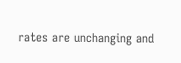rates are unchanging and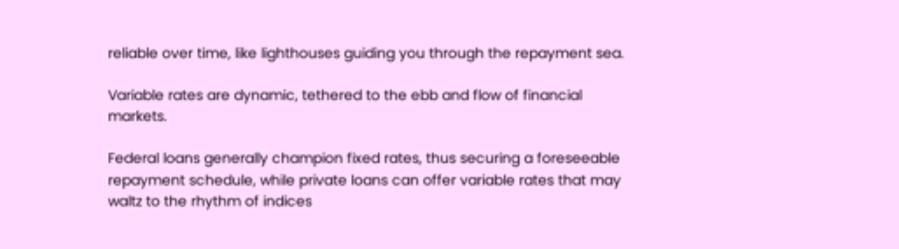reliable over time, like lighthouses guiding you through the repayment sea.

Variable rates are dynamic, tethered to the ebb and flow of financial markets.

Federal loans generally champion fixed rates, thus securing a foreseeable repayment schedule, while private loans can offer variable rates that may waltz to the rhythm of indices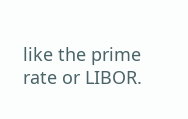like the prime rate or LIBOR.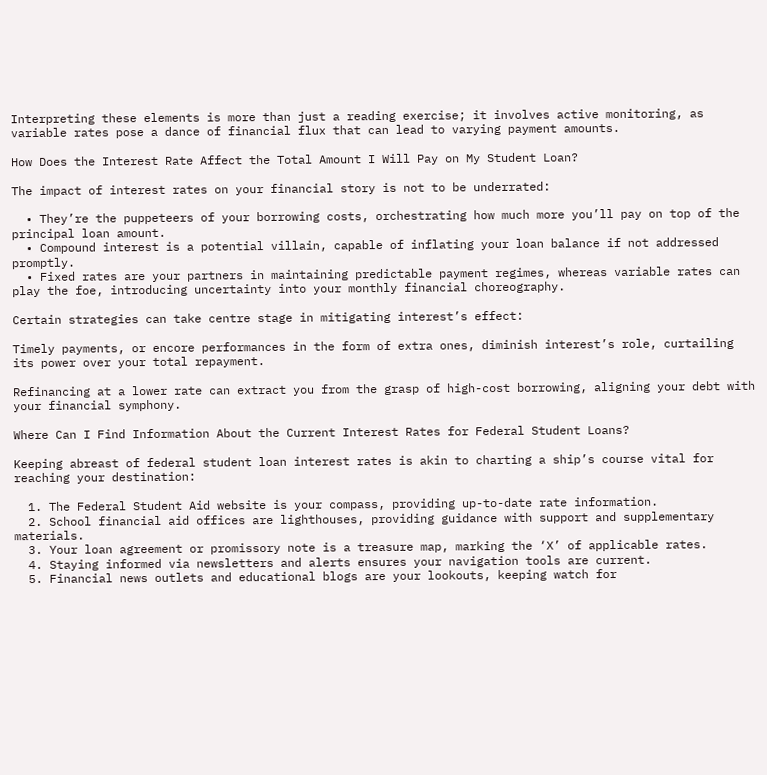Interpreting these elements is more than just a reading exercise; it involves active monitoring, as variable rates pose a dance of financial flux that can lead to varying payment amounts.

How Does the Interest Rate Affect the Total Amount I Will Pay on My Student Loan?

The impact of interest rates on your financial story is not to be underrated:

  • They’re the puppeteers of your borrowing costs, orchestrating how much more you’ll pay on top of the principal loan amount.
  • Compound interest is a potential villain, capable of inflating your loan balance if not addressed promptly.
  • Fixed rates are your partners in maintaining predictable payment regimes, whereas variable rates can play the foe, introducing uncertainty into your monthly financial choreography.

Certain strategies can take centre stage in mitigating interest’s effect:

Timely payments, or encore performances in the form of extra ones, diminish interest’s role, curtailing its power over your total repayment.

Refinancing at a lower rate can extract you from the grasp of high-cost borrowing, aligning your debt with your financial symphony.

Where Can I Find Information About the Current Interest Rates for Federal Student Loans?

Keeping abreast of federal student loan interest rates is akin to charting a ship’s course vital for reaching your destination:

  1. The Federal Student Aid website is your compass, providing up-to-date rate information.
  2. School financial aid offices are lighthouses, providing guidance with support and supplementary materials.
  3. Your loan agreement or promissory note is a treasure map, marking the ‘X’ of applicable rates.
  4. Staying informed via newsletters and alerts ensures your navigation tools are current.
  5. Financial news outlets and educational blogs are your lookouts, keeping watch for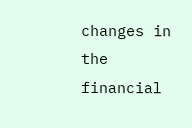changes in the financial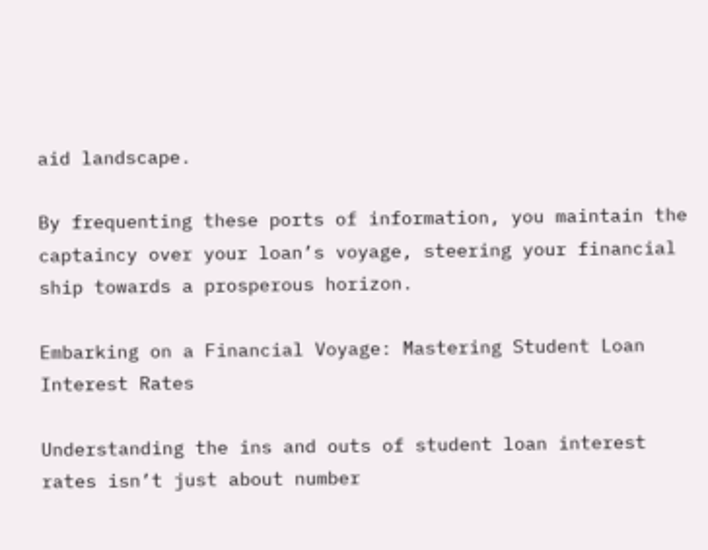aid landscape.

By frequenting these ports of information, you maintain the captaincy over your loan’s voyage, steering your financial ship towards a prosperous horizon.

Embarking on a Financial Voyage: Mastering Student Loan Interest Rates

Understanding the ins and outs of student loan interest rates isn’t just about number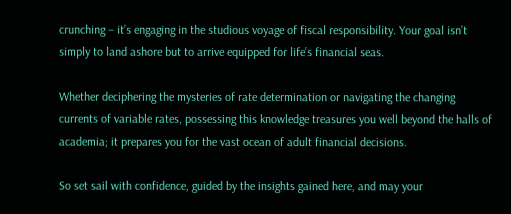crunching – it’s engaging in the studious voyage of fiscal responsibility. Your goal isn’t simply to land ashore but to arrive equipped for life’s financial seas.

Whether deciphering the mysteries of rate determination or navigating the changing currents of variable rates, possessing this knowledge treasures you well beyond the halls of academia; it prepares you for the vast ocean of adult financial decisions.

So set sail with confidence, guided by the insights gained here, and may your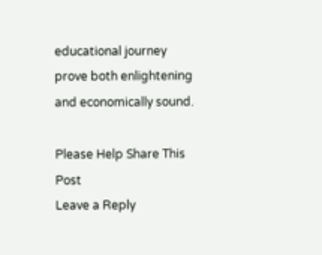educational journey prove both enlightening and economically sound.

Please Help Share This Post
Leave a Reply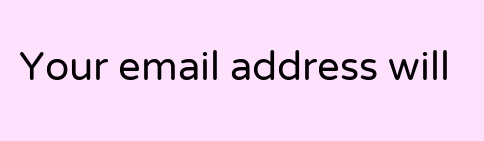Your email address will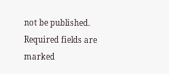not be published. Required fields are marked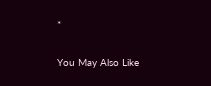*

You May Also Like